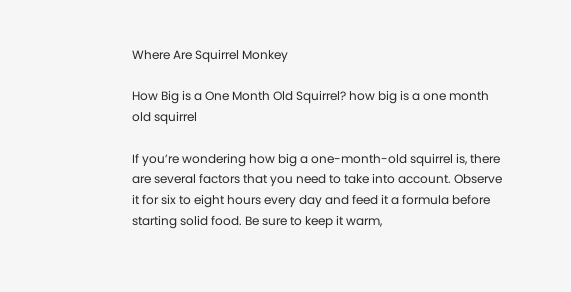Where Are Squirrel Monkey

How Big is a One Month Old Squirrel? how big is a one month old squirrel

If you’re wondering how big a one-month-old squirrel is, there are several factors that you need to take into account. Observe it for six to eight hours every day and feed it a formula before starting solid food. Be sure to keep it warm,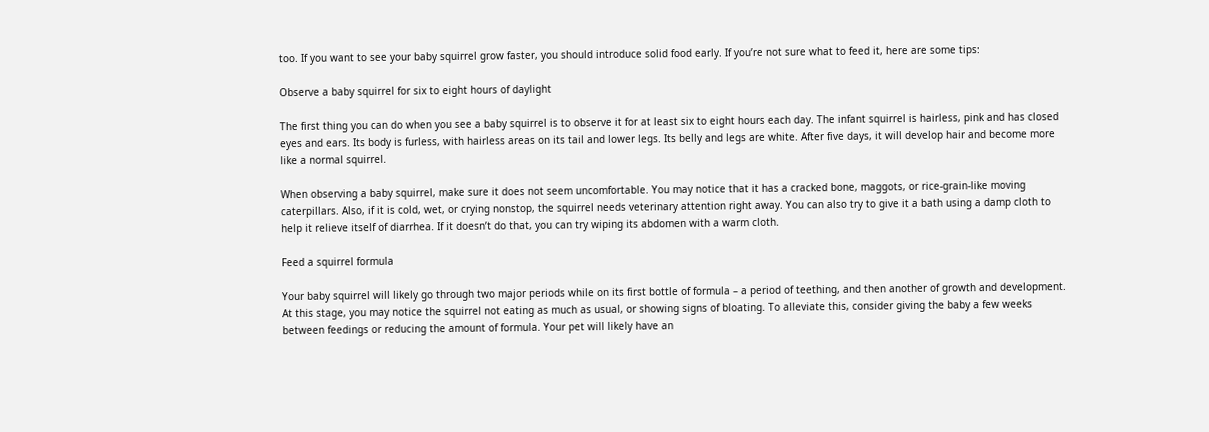too. If you want to see your baby squirrel grow faster, you should introduce solid food early. If you’re not sure what to feed it, here are some tips:

Observe a baby squirrel for six to eight hours of daylight

The first thing you can do when you see a baby squirrel is to observe it for at least six to eight hours each day. The infant squirrel is hairless, pink and has closed eyes and ears. Its body is furless, with hairless areas on its tail and lower legs. Its belly and legs are white. After five days, it will develop hair and become more like a normal squirrel.

When observing a baby squirrel, make sure it does not seem uncomfortable. You may notice that it has a cracked bone, maggots, or rice-grain-like moving caterpillars. Also, if it is cold, wet, or crying nonstop, the squirrel needs veterinary attention right away. You can also try to give it a bath using a damp cloth to help it relieve itself of diarrhea. If it doesn’t do that, you can try wiping its abdomen with a warm cloth.

Feed a squirrel formula

Your baby squirrel will likely go through two major periods while on its first bottle of formula – a period of teething, and then another of growth and development. At this stage, you may notice the squirrel not eating as much as usual, or showing signs of bloating. To alleviate this, consider giving the baby a few weeks between feedings or reducing the amount of formula. Your pet will likely have an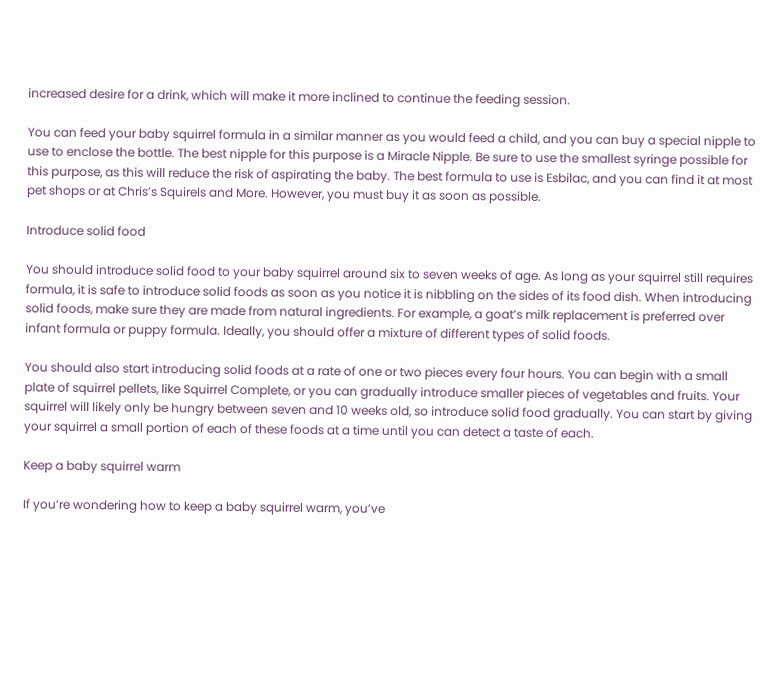increased desire for a drink, which will make it more inclined to continue the feeding session.

You can feed your baby squirrel formula in a similar manner as you would feed a child, and you can buy a special nipple to use to enclose the bottle. The best nipple for this purpose is a Miracle Nipple. Be sure to use the smallest syringe possible for this purpose, as this will reduce the risk of aspirating the baby. The best formula to use is Esbilac, and you can find it at most pet shops or at Chris’s Squirels and More. However, you must buy it as soon as possible.

Introduce solid food

You should introduce solid food to your baby squirrel around six to seven weeks of age. As long as your squirrel still requires formula, it is safe to introduce solid foods as soon as you notice it is nibbling on the sides of its food dish. When introducing solid foods, make sure they are made from natural ingredients. For example, a goat’s milk replacement is preferred over infant formula or puppy formula. Ideally, you should offer a mixture of different types of solid foods.

You should also start introducing solid foods at a rate of one or two pieces every four hours. You can begin with a small plate of squirrel pellets, like Squirrel Complete, or you can gradually introduce smaller pieces of vegetables and fruits. Your squirrel will likely only be hungry between seven and 10 weeks old, so introduce solid food gradually. You can start by giving your squirrel a small portion of each of these foods at a time until you can detect a taste of each.

Keep a baby squirrel warm

If you’re wondering how to keep a baby squirrel warm, you’ve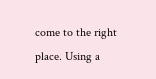come to the right place. Using a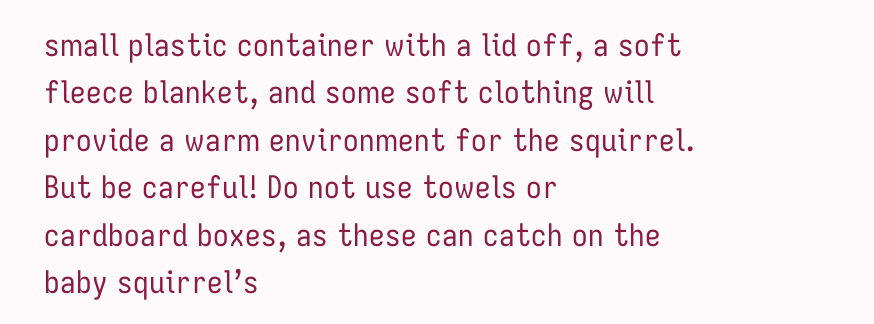small plastic container with a lid off, a soft fleece blanket, and some soft clothing will provide a warm environment for the squirrel. But be careful! Do not use towels or cardboard boxes, as these can catch on the baby squirrel’s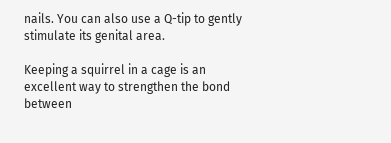nails. You can also use a Q-tip to gently stimulate its genital area.

Keeping a squirrel in a cage is an excellent way to strengthen the bond between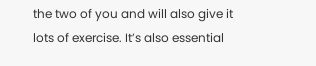the two of you and will also give it lots of exercise. It’s also essential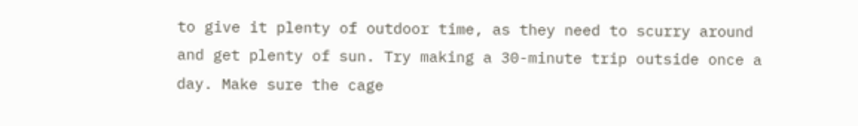to give it plenty of outdoor time, as they need to scurry around and get plenty of sun. Try making a 30-minute trip outside once a day. Make sure the cage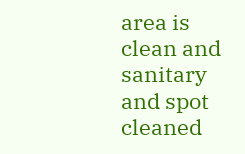area is clean and sanitary and spot cleaned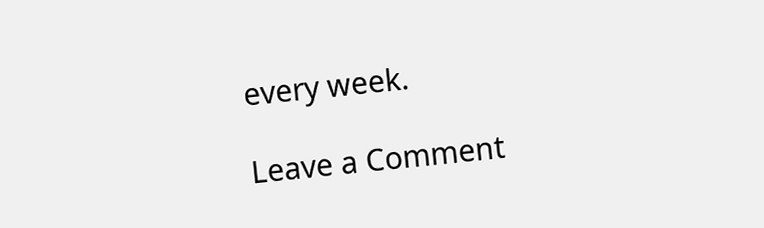every week.

Leave a Comment